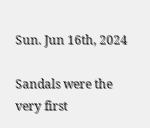Sun. Jun 16th, 2024

Sandals were the very first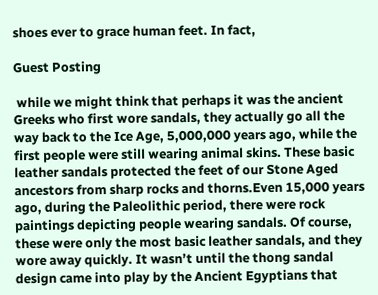shoes ever to grace human feet. In fact,

Guest Posting

 while we might think that perhaps it was the ancient Greeks who first wore sandals, they actually go all the way back to the Ice Age, 5,000,000 years ago, while the first people were still wearing animal skins. These basic leather sandals protected the feet of our Stone Aged ancestors from sharp rocks and thorns.Even 15,000 years ago, during the Paleolithic period, there were rock paintings depicting people wearing sandals. Of course, these were only the most basic leather sandals, and they wore away quickly. It wasn’t until the thong sandal design came into play by the Ancient Egyptians that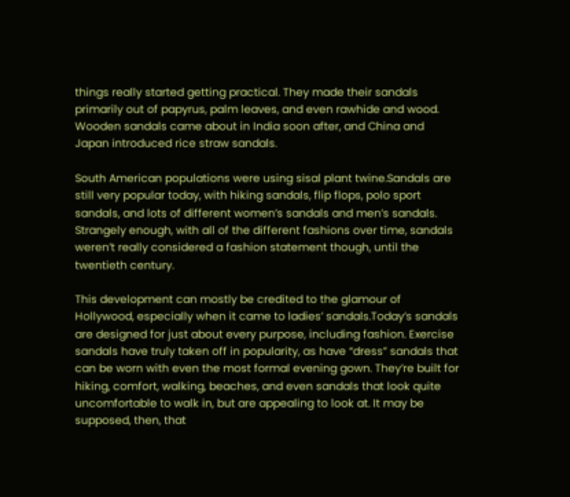things really started getting practical. They made their sandals primarily out of papyrus, palm leaves, and even rawhide and wood. Wooden sandals came about in India soon after, and China and Japan introduced rice straw sandals.

South American populations were using sisal plant twine.Sandals are still very popular today, with hiking sandals, flip flops, polo sport sandals, and lots of different women’s sandals and men’s sandals. Strangely enough, with all of the different fashions over time, sandals weren’t really considered a fashion statement though, until the twentieth century.

This development can mostly be credited to the glamour of Hollywood, especially when it came to ladies’ sandals.Today’s sandals are designed for just about every purpose, including fashion. Exercise sandals have truly taken off in popularity, as have “dress” sandals that can be worn with even the most formal evening gown. They’re built for hiking, comfort, walking, beaches, and even sandals that look quite uncomfortable to walk in, but are appealing to look at. It may be supposed, then, that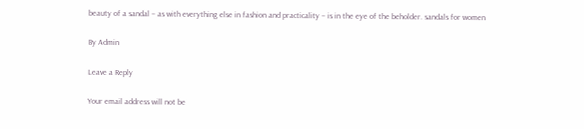beauty of a sandal – as with everything else in fashion and practicality – is in the eye of the beholder. sandals for women

By Admin

Leave a Reply

Your email address will not be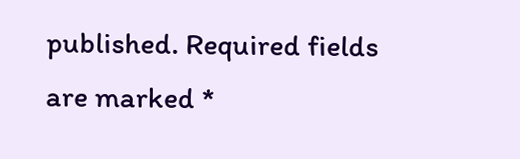published. Required fields are marked *